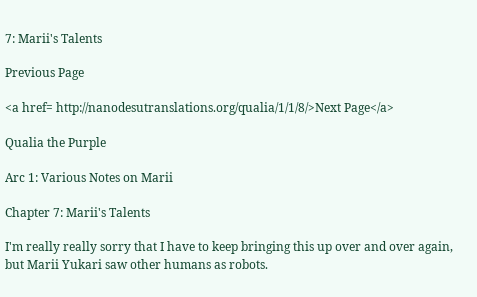7: Marii's Talents

Previous Page

<a href= http://nanodesutranslations.org/qualia/1/1/8/>Next Page</a>

Qualia the Purple

Arc 1: Various Notes on Marii

Chapter 7: Marii's Talents

I'm really really sorry that I have to keep bringing this up over and over again, but Marii Yukari saw other humans as robots.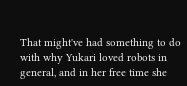That might've had something to do with why Yukari loved robots in general, and in her free time she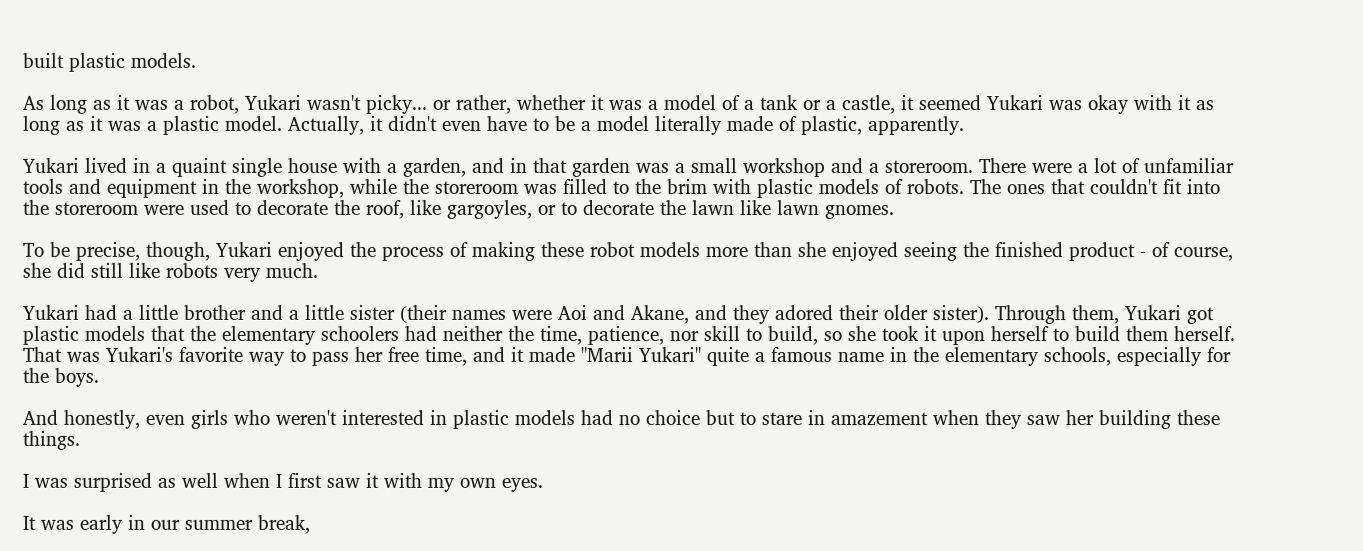built plastic models.

As long as it was a robot, Yukari wasn't picky... or rather, whether it was a model of a tank or a castle, it seemed Yukari was okay with it as long as it was a plastic model. Actually, it didn't even have to be a model literally made of plastic, apparently.

Yukari lived in a quaint single house with a garden, and in that garden was a small workshop and a storeroom. There were a lot of unfamiliar tools and equipment in the workshop, while the storeroom was filled to the brim with plastic models of robots. The ones that couldn't fit into the storeroom were used to decorate the roof, like gargoyles, or to decorate the lawn like lawn gnomes.

To be precise, though, Yukari enjoyed the process of making these robot models more than she enjoyed seeing the finished product - of course, she did still like robots very much.

Yukari had a little brother and a little sister (their names were Aoi and Akane, and they adored their older sister). Through them, Yukari got plastic models that the elementary schoolers had neither the time, patience, nor skill to build, so she took it upon herself to build them herself. That was Yukari's favorite way to pass her free time, and it made "Marii Yukari" quite a famous name in the elementary schools, especially for the boys.

And honestly, even girls who weren't interested in plastic models had no choice but to stare in amazement when they saw her building these things.

I was surprised as well when I first saw it with my own eyes.

It was early in our summer break,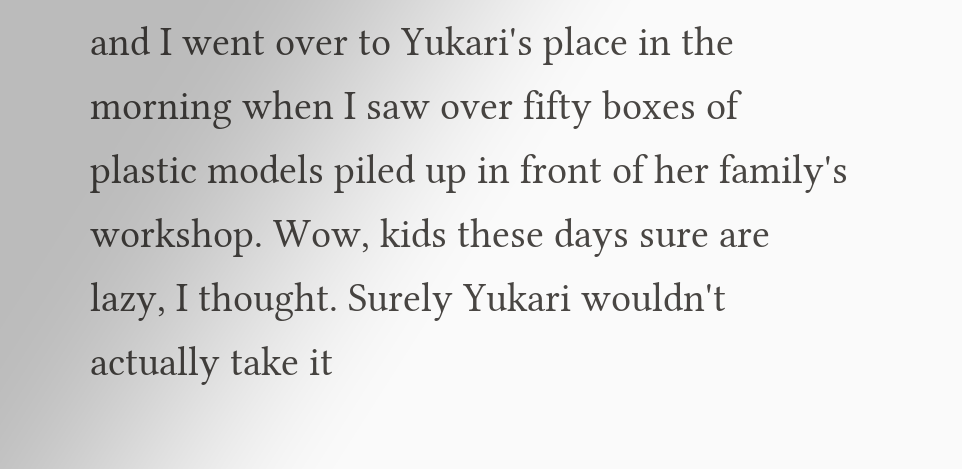and I went over to Yukari's place in the morning when I saw over fifty boxes of plastic models piled up in front of her family's workshop. Wow, kids these days sure are lazy, I thought. Surely Yukari wouldn't actually take it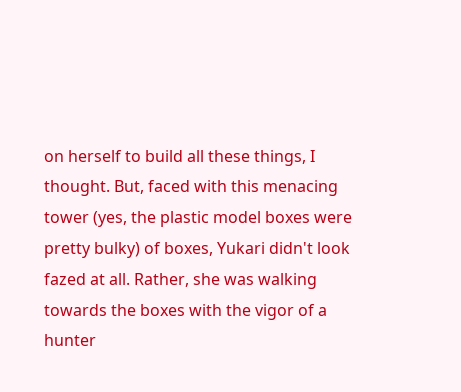on herself to build all these things, I thought. But, faced with this menacing tower (yes, the plastic model boxes were pretty bulky) of boxes, Yukari didn't look fazed at all. Rather, she was walking towards the boxes with the vigor of a hunter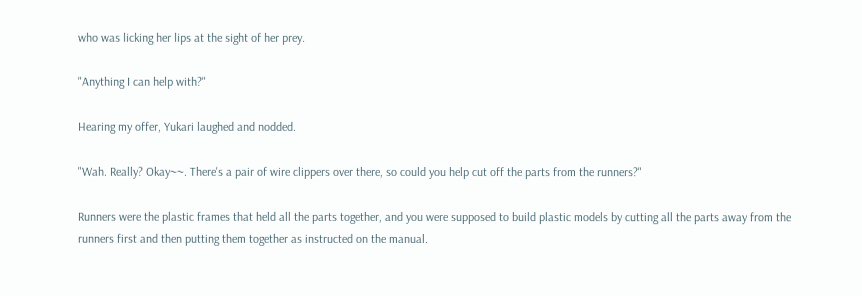who was licking her lips at the sight of her prey.

"Anything I can help with?"

Hearing my offer, Yukari laughed and nodded.

"Wah. Really? Okay~~. There's a pair of wire clippers over there, so could you help cut off the parts from the runners?"

Runners were the plastic frames that held all the parts together, and you were supposed to build plastic models by cutting all the parts away from the runners first and then putting them together as instructed on the manual.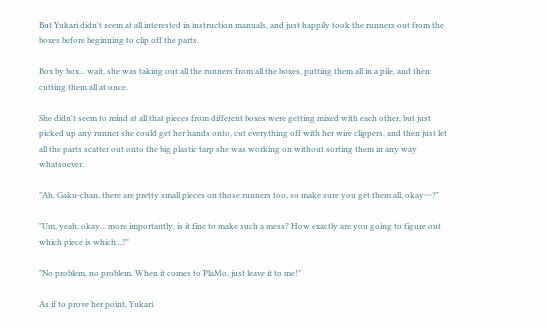But Yukari didn't seem at all interested in instruction manuals, and just happily took the runners out from the boxes before beginning to clip off the parts.

Box by box... wait, she was taking out all the runners from all the boxes, putting them all in a pile, and then cutting them all at once.

She didn't seem to mind at all that pieces from different boxes were getting mixed with each other, but just picked up any runner she could get her hands onto, cut everything off with her wire clippers, and then just let all the parts scatter out onto the big plastic tarp she was working on without sorting them in any way whatsoever.

"Ah, Gaku-chan, there are pretty small pieces on those runners too, so make sure you get them all, okay~~?"

"Um, yeah, okay... more importantly, is it fine to make such a mess? How exactly are you going to figure out which piece is which...?"

"No problem, no problem. When it comes to PlaMo, just leave it to me!"

As if to prove her point, Yukari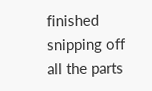finished snipping off all the parts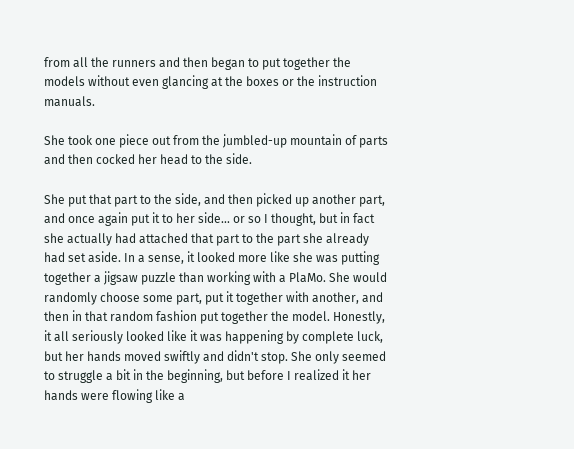from all the runners and then began to put together the models without even glancing at the boxes or the instruction manuals.

She took one piece out from the jumbled-up mountain of parts and then cocked her head to the side.

She put that part to the side, and then picked up another part, and once again put it to her side... or so I thought, but in fact she actually had attached that part to the part she already had set aside. In a sense, it looked more like she was putting together a jigsaw puzzle than working with a PlaMo. She would randomly choose some part, put it together with another, and then in that random fashion put together the model. Honestly, it all seriously looked like it was happening by complete luck, but her hands moved swiftly and didn't stop. She only seemed to struggle a bit in the beginning, but before I realized it her hands were flowing like a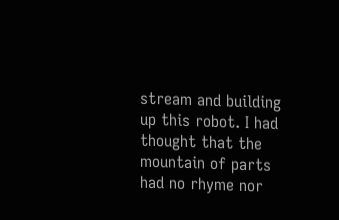stream and building up this robot. I had thought that the mountain of parts had no rhyme nor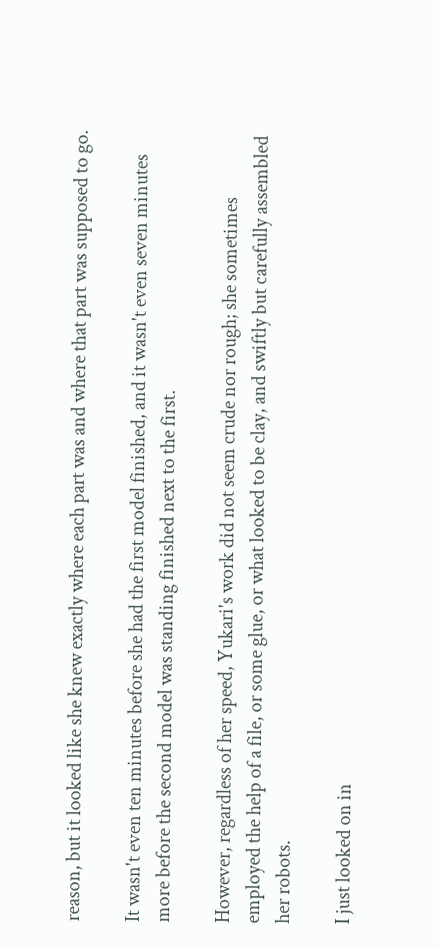reason, but it looked like she knew exactly where each part was and where that part was supposed to go.

It wasn't even ten minutes before she had the first model finished, and it wasn't even seven minutes more before the second model was standing finished next to the first.

However, regardless of her speed, Yukari's work did not seem crude nor rough; she sometimes employed the help of a file, or some glue, or what looked to be clay, and swiftly but carefully assembled her robots.

I just looked on in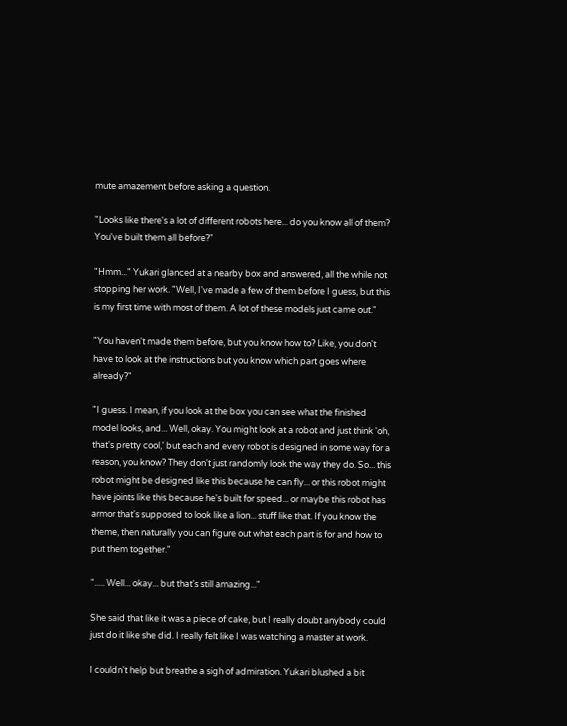mute amazement before asking a question.

"Looks like there's a lot of different robots here... do you know all of them? You've built them all before?"

"Hmm..." Yukari glanced at a nearby box and answered, all the while not stopping her work. "Well, I've made a few of them before I guess, but this is my first time with most of them. A lot of these models just came out."

"You haven't made them before, but you know how to? Like, you don't have to look at the instructions but you know which part goes where already?"

"I guess. I mean, if you look at the box you can see what the finished model looks, and... Well, okay. You might look at a robot and just think 'oh, that's pretty cool,' but each and every robot is designed in some way for a reason, you know? They don't just randomly look the way they do. So... this robot might be designed like this because he can fly... or this robot might have joints like this because he's built for speed... or maybe this robot has armor that's supposed to look like a lion... stuff like that. If you know the theme, then naturally you can figure out what each part is for and how to put them together."

"..... Well... okay... but that's still amazing..."

She said that like it was a piece of cake, but I really doubt anybody could just do it like she did. I really felt like I was watching a master at work.

I couldn't help but breathe a sigh of admiration. Yukari blushed a bit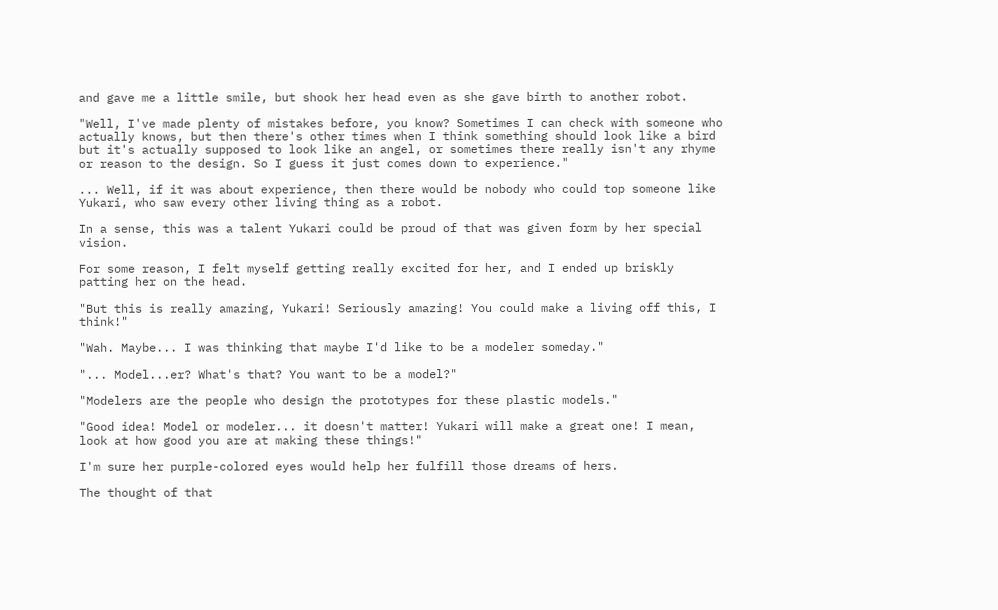and gave me a little smile, but shook her head even as she gave birth to another robot.

"Well, I've made plenty of mistakes before, you know? Sometimes I can check with someone who actually knows, but then there's other times when I think something should look like a bird but it's actually supposed to look like an angel, or sometimes there really isn't any rhyme or reason to the design. So I guess it just comes down to experience."

... Well, if it was about experience, then there would be nobody who could top someone like Yukari, who saw every other living thing as a robot.

In a sense, this was a talent Yukari could be proud of that was given form by her special vision.

For some reason, I felt myself getting really excited for her, and I ended up briskly patting her on the head.

"But this is really amazing, Yukari! Seriously amazing! You could make a living off this, I think!"

"Wah. Maybe... I was thinking that maybe I'd like to be a modeler someday."

"... Model...er? What's that? You want to be a model?"

"Modelers are the people who design the prototypes for these plastic models."

"Good idea! Model or modeler... it doesn't matter! Yukari will make a great one! I mean, look at how good you are at making these things!"

I'm sure her purple-colored eyes would help her fulfill those dreams of hers.

The thought of that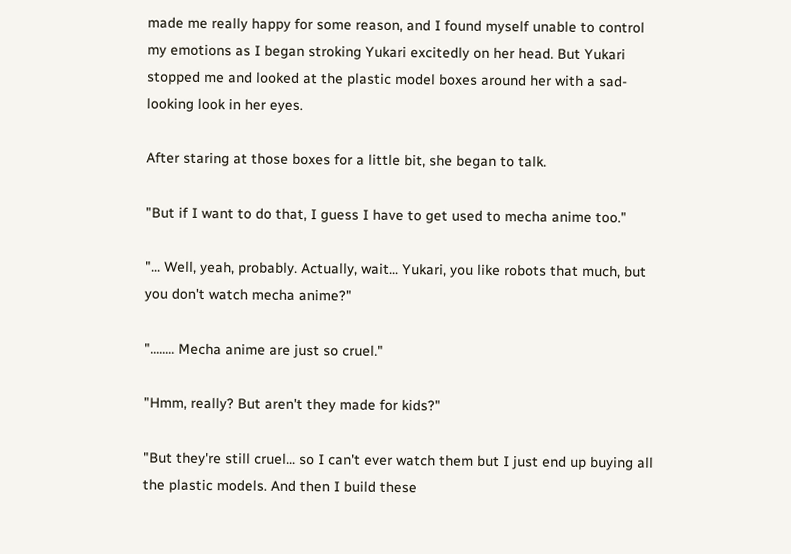made me really happy for some reason, and I found myself unable to control my emotions as I began stroking Yukari excitedly on her head. But Yukari stopped me and looked at the plastic model boxes around her with a sad-looking look in her eyes.

After staring at those boxes for a little bit, she began to talk.

"But if I want to do that, I guess I have to get used to mecha anime too."

"... Well, yeah, probably. Actually, wait... Yukari, you like robots that much, but you don't watch mecha anime?"

"........ Mecha anime are just so cruel."

"Hmm, really? But aren't they made for kids?"

"But they're still cruel... so I can't ever watch them but I just end up buying all the plastic models. And then I build these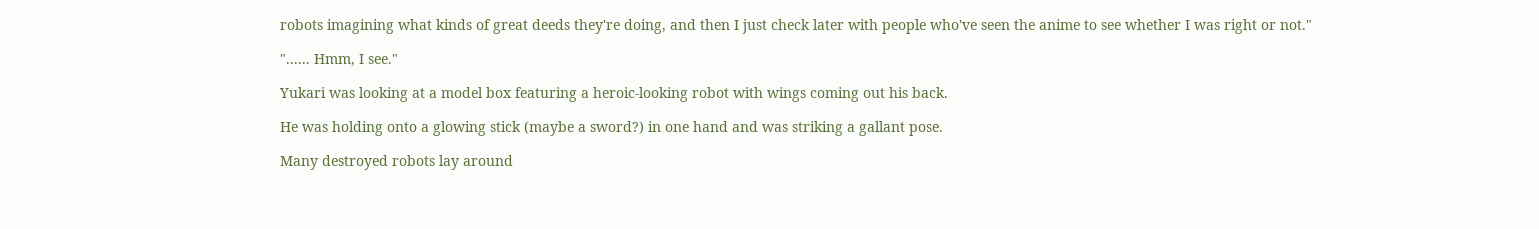robots imagining what kinds of great deeds they're doing, and then I just check later with people who've seen the anime to see whether I was right or not."

"...... Hmm, I see."

Yukari was looking at a model box featuring a heroic-looking robot with wings coming out his back.

He was holding onto a glowing stick (maybe a sword?) in one hand and was striking a gallant pose.

Many destroyed robots lay around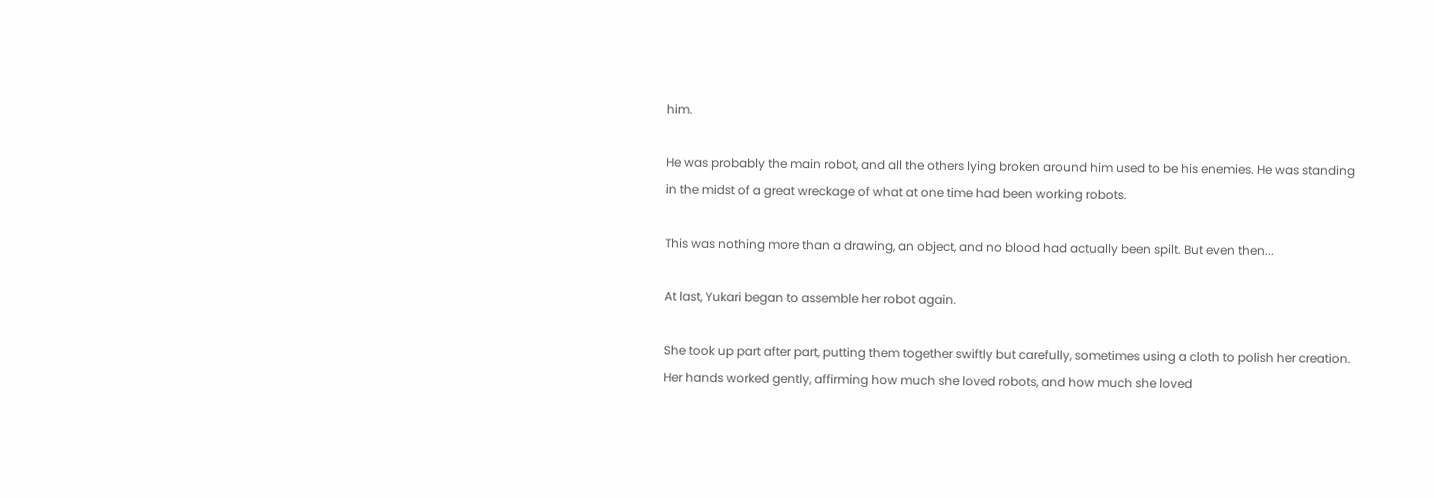him.

He was probably the main robot, and all the others lying broken around him used to be his enemies. He was standing in the midst of a great wreckage of what at one time had been working robots.

This was nothing more than a drawing, an object, and no blood had actually been spilt. But even then...

At last, Yukari began to assemble her robot again.

She took up part after part, putting them together swiftly but carefully, sometimes using a cloth to polish her creation. Her hands worked gently, affirming how much she loved robots, and how much she loved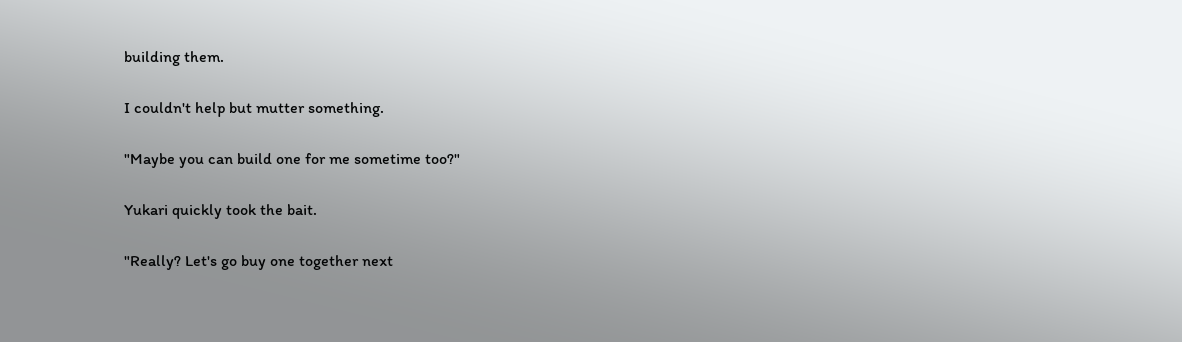building them.

I couldn't help but mutter something.

"Maybe you can build one for me sometime too?"

Yukari quickly took the bait.

"Really? Let's go buy one together next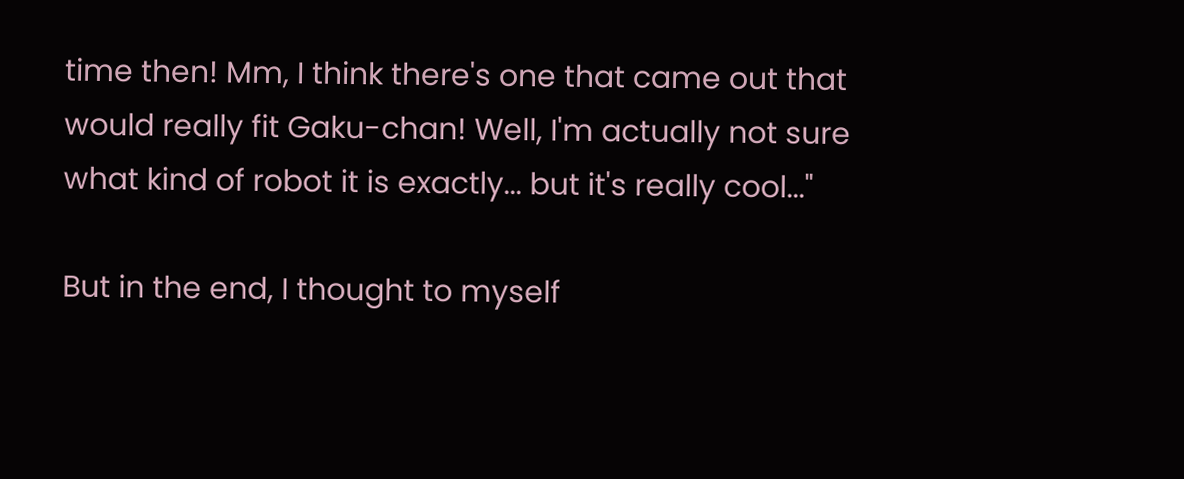time then! Mm, I think there's one that came out that would really fit Gaku-chan! Well, I'm actually not sure what kind of robot it is exactly... but it's really cool..."

But in the end, I thought to myself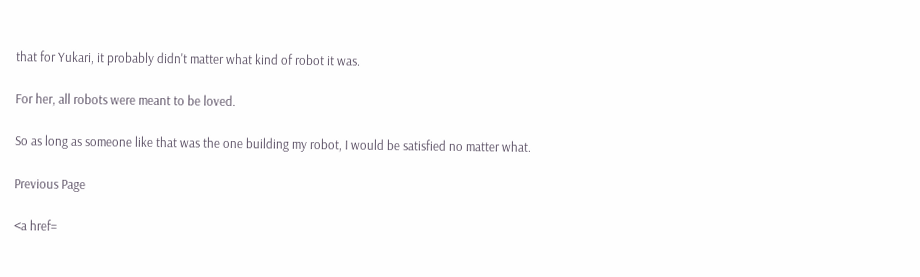that for Yukari, it probably didn't matter what kind of robot it was.

For her, all robots were meant to be loved.

So as long as someone like that was the one building my robot, I would be satisfied no matter what.

Previous Page

<a href=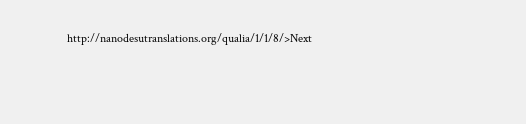http://nanodesutranslations.org/qualia/1/1/8/>Next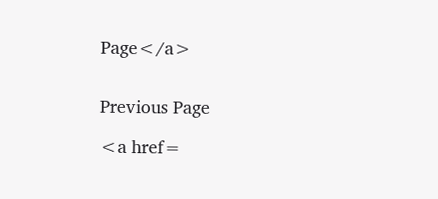Page</a>


Previous Page

<a href=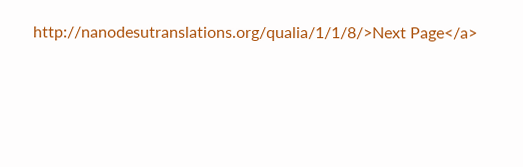http://nanodesutranslations.org/qualia/1/1/8/>Next Page</a>